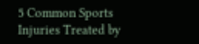5 Common Sports Injuries Treated by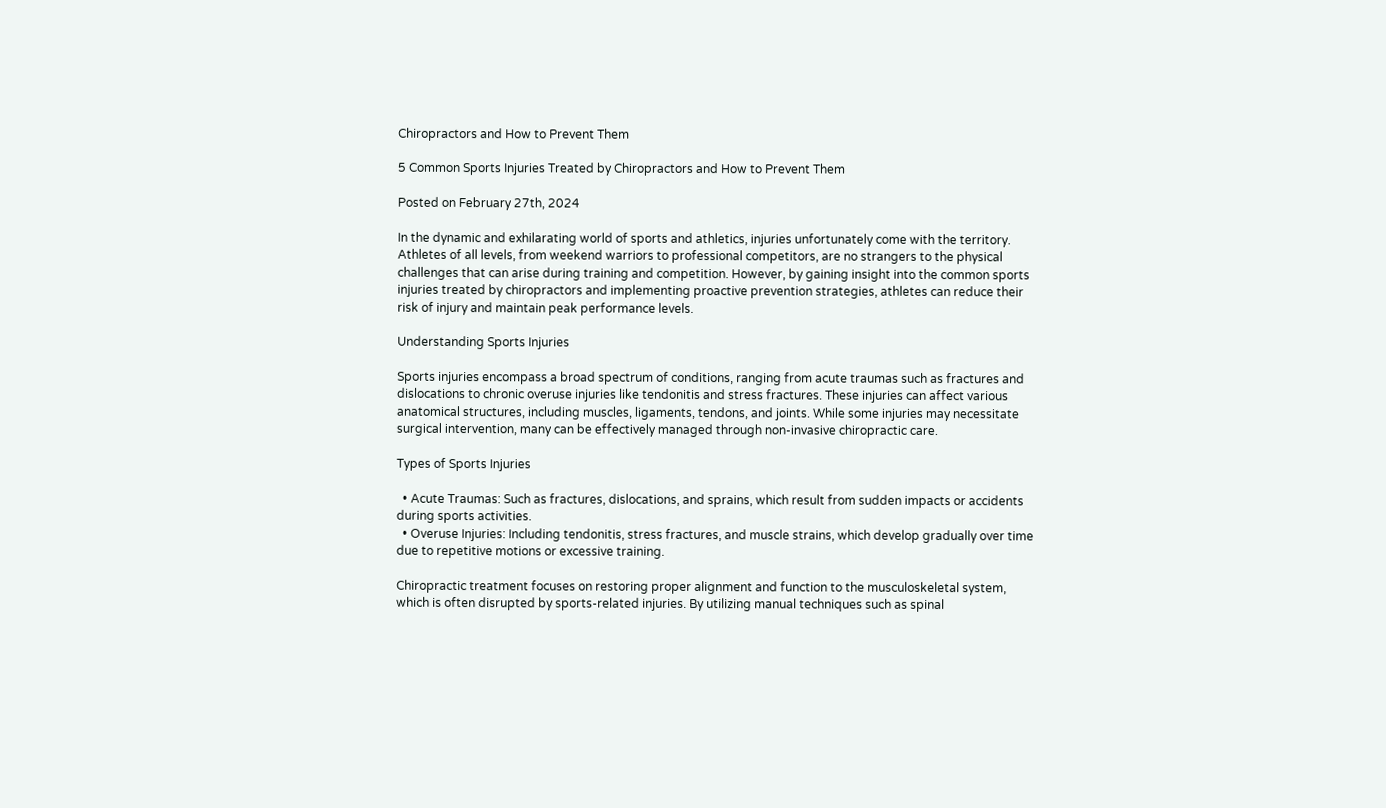Chiropractors and How to Prevent Them

5 Common Sports Injuries Treated by Chiropractors and How to Prevent Them

Posted on February 27th, 2024

In the dynamic and exhilarating world of sports and athletics, injuries unfortunately come with the territory. Athletes of all levels, from weekend warriors to professional competitors, are no strangers to the physical challenges that can arise during training and competition. However, by gaining insight into the common sports injuries treated by chiropractors and implementing proactive prevention strategies, athletes can reduce their risk of injury and maintain peak performance levels.

Understanding Sports Injuries

Sports injuries encompass a broad spectrum of conditions, ranging from acute traumas such as fractures and dislocations to chronic overuse injuries like tendonitis and stress fractures. These injuries can affect various anatomical structures, including muscles, ligaments, tendons, and joints. While some injuries may necessitate surgical intervention, many can be effectively managed through non-invasive chiropractic care.

Types of Sports Injuries

  • Acute Traumas: Such as fractures, dislocations, and sprains, which result from sudden impacts or accidents during sports activities.
  • Overuse Injuries: Including tendonitis, stress fractures, and muscle strains, which develop gradually over time due to repetitive motions or excessive training.

Chiropractic treatment focuses on restoring proper alignment and function to the musculoskeletal system, which is often disrupted by sports-related injuries. By utilizing manual techniques such as spinal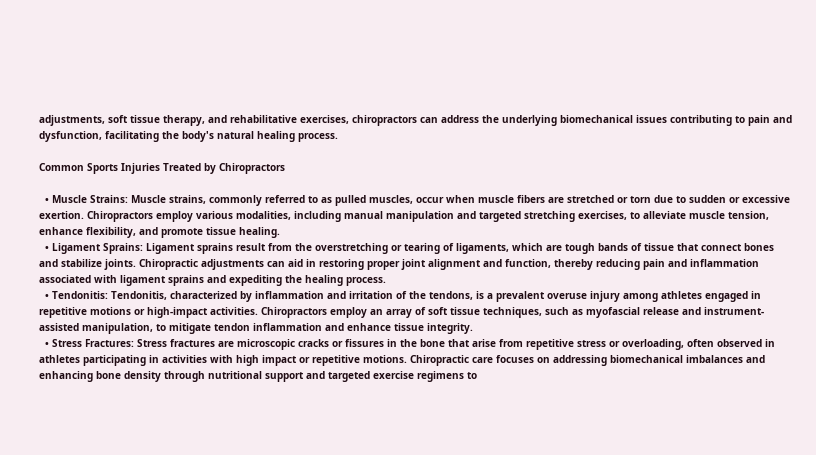adjustments, soft tissue therapy, and rehabilitative exercises, chiropractors can address the underlying biomechanical issues contributing to pain and dysfunction, facilitating the body's natural healing process.

Common Sports Injuries Treated by Chiropractors

  • Muscle Strains: Muscle strains, commonly referred to as pulled muscles, occur when muscle fibers are stretched or torn due to sudden or excessive exertion. Chiropractors employ various modalities, including manual manipulation and targeted stretching exercises, to alleviate muscle tension, enhance flexibility, and promote tissue healing.
  • Ligament Sprains: Ligament sprains result from the overstretching or tearing of ligaments, which are tough bands of tissue that connect bones and stabilize joints. Chiropractic adjustments can aid in restoring proper joint alignment and function, thereby reducing pain and inflammation associated with ligament sprains and expediting the healing process.
  • Tendonitis: Tendonitis, characterized by inflammation and irritation of the tendons, is a prevalent overuse injury among athletes engaged in repetitive motions or high-impact activities. Chiropractors employ an array of soft tissue techniques, such as myofascial release and instrument-assisted manipulation, to mitigate tendon inflammation and enhance tissue integrity.
  • Stress Fractures: Stress fractures are microscopic cracks or fissures in the bone that arise from repetitive stress or overloading, often observed in athletes participating in activities with high impact or repetitive motions. Chiropractic care focuses on addressing biomechanical imbalances and enhancing bone density through nutritional support and targeted exercise regimens to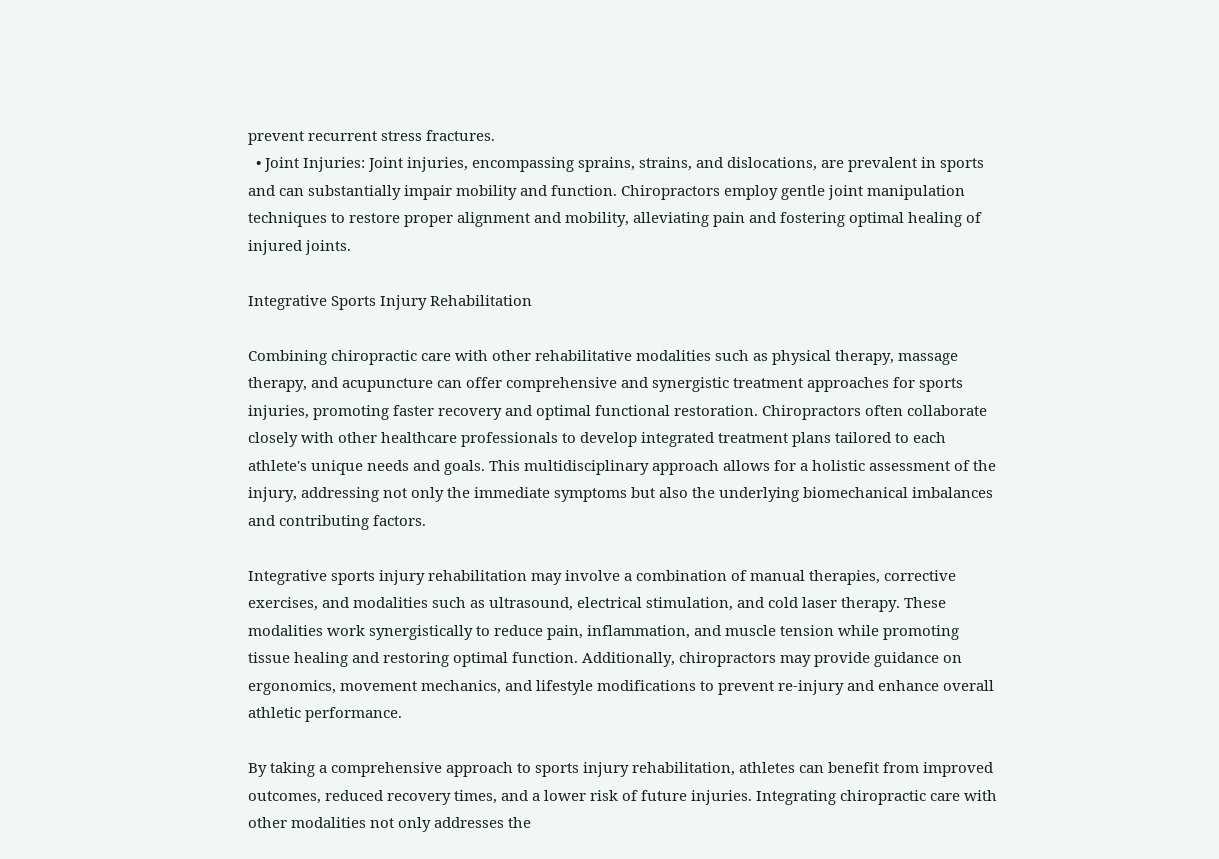prevent recurrent stress fractures.
  • Joint Injuries: Joint injuries, encompassing sprains, strains, and dislocations, are prevalent in sports and can substantially impair mobility and function. Chiropractors employ gentle joint manipulation techniques to restore proper alignment and mobility, alleviating pain and fostering optimal healing of injured joints.

Integrative Sports Injury Rehabilitation

Combining chiropractic care with other rehabilitative modalities such as physical therapy, massage therapy, and acupuncture can offer comprehensive and synergistic treatment approaches for sports injuries, promoting faster recovery and optimal functional restoration. Chiropractors often collaborate closely with other healthcare professionals to develop integrated treatment plans tailored to each athlete's unique needs and goals. This multidisciplinary approach allows for a holistic assessment of the injury, addressing not only the immediate symptoms but also the underlying biomechanical imbalances and contributing factors.

Integrative sports injury rehabilitation may involve a combination of manual therapies, corrective exercises, and modalities such as ultrasound, electrical stimulation, and cold laser therapy. These modalities work synergistically to reduce pain, inflammation, and muscle tension while promoting tissue healing and restoring optimal function. Additionally, chiropractors may provide guidance on ergonomics, movement mechanics, and lifestyle modifications to prevent re-injury and enhance overall athletic performance.

By taking a comprehensive approach to sports injury rehabilitation, athletes can benefit from improved outcomes, reduced recovery times, and a lower risk of future injuries. Integrating chiropractic care with other modalities not only addresses the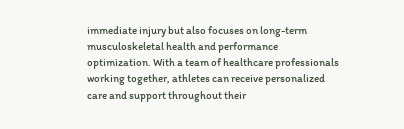immediate injury but also focuses on long-term musculoskeletal health and performance optimization. With a team of healthcare professionals working together, athletes can receive personalized care and support throughout their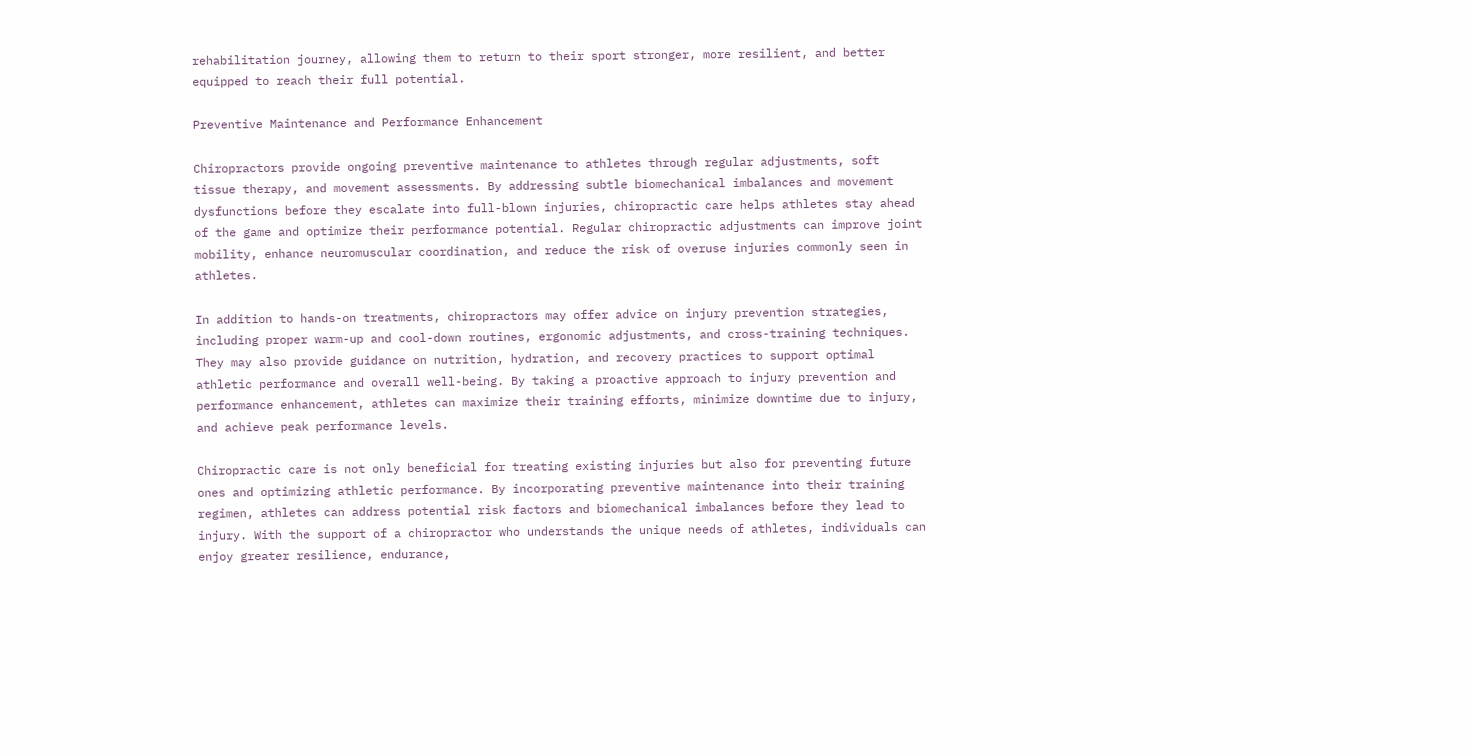rehabilitation journey, allowing them to return to their sport stronger, more resilient, and better equipped to reach their full potential.

Preventive Maintenance and Performance Enhancement

Chiropractors provide ongoing preventive maintenance to athletes through regular adjustments, soft tissue therapy, and movement assessments. By addressing subtle biomechanical imbalances and movement dysfunctions before they escalate into full-blown injuries, chiropractic care helps athletes stay ahead of the game and optimize their performance potential. Regular chiropractic adjustments can improve joint mobility, enhance neuromuscular coordination, and reduce the risk of overuse injuries commonly seen in athletes.

In addition to hands-on treatments, chiropractors may offer advice on injury prevention strategies, including proper warm-up and cool-down routines, ergonomic adjustments, and cross-training techniques. They may also provide guidance on nutrition, hydration, and recovery practices to support optimal athletic performance and overall well-being. By taking a proactive approach to injury prevention and performance enhancement, athletes can maximize their training efforts, minimize downtime due to injury, and achieve peak performance levels.

Chiropractic care is not only beneficial for treating existing injuries but also for preventing future ones and optimizing athletic performance. By incorporating preventive maintenance into their training regimen, athletes can address potential risk factors and biomechanical imbalances before they lead to injury. With the support of a chiropractor who understands the unique needs of athletes, individuals can enjoy greater resilience, endurance,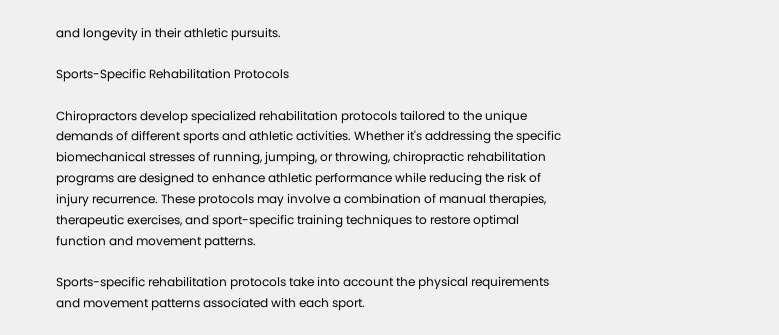and longevity in their athletic pursuits.

Sports-Specific Rehabilitation Protocols

Chiropractors develop specialized rehabilitation protocols tailored to the unique demands of different sports and athletic activities. Whether it's addressing the specific biomechanical stresses of running, jumping, or throwing, chiropractic rehabilitation programs are designed to enhance athletic performance while reducing the risk of injury recurrence. These protocols may involve a combination of manual therapies, therapeutic exercises, and sport-specific training techniques to restore optimal function and movement patterns.

Sports-specific rehabilitation protocols take into account the physical requirements and movement patterns associated with each sport.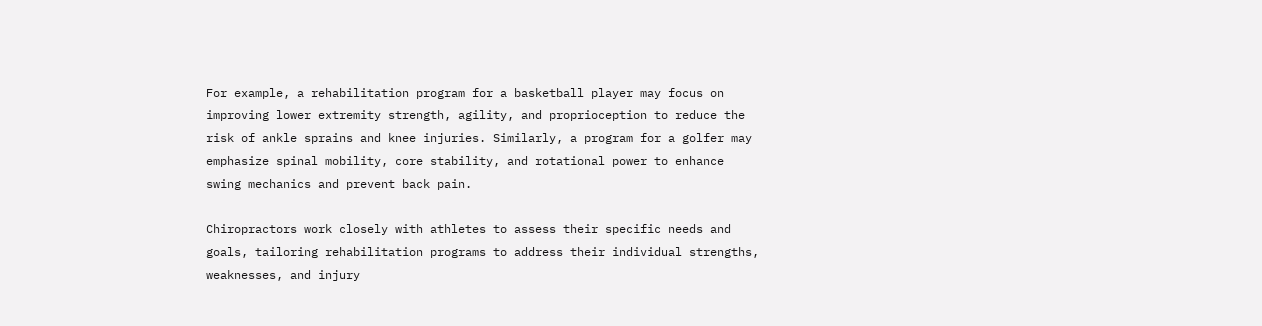For example, a rehabilitation program for a basketball player may focus on improving lower extremity strength, agility, and proprioception to reduce the risk of ankle sprains and knee injuries. Similarly, a program for a golfer may emphasize spinal mobility, core stability, and rotational power to enhance swing mechanics and prevent back pain.

Chiropractors work closely with athletes to assess their specific needs and goals, tailoring rehabilitation programs to address their individual strengths, weaknesses, and injury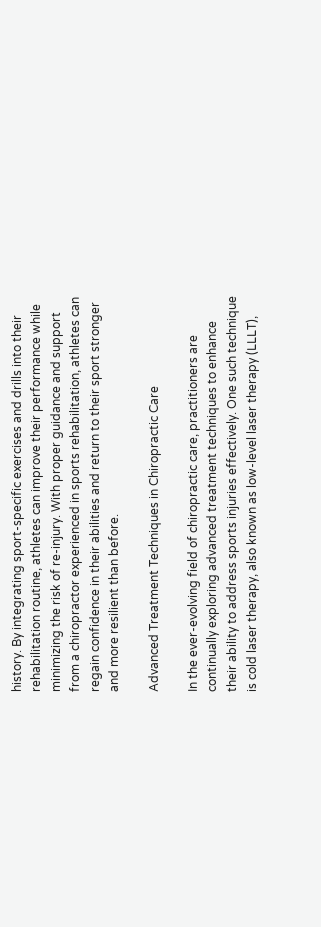history. By integrating sport-specific exercises and drills into their rehabilitation routine, athletes can improve their performance while minimizing the risk of re-injury. With proper guidance and support from a chiropractor experienced in sports rehabilitation, athletes can regain confidence in their abilities and return to their sport stronger and more resilient than before.

Advanced Treatment Techniques in Chiropractic Care

In the ever-evolving field of chiropractic care, practitioners are continually exploring advanced treatment techniques to enhance their ability to address sports injuries effectively. One such technique is cold laser therapy, also known as low-level laser therapy (LLLT),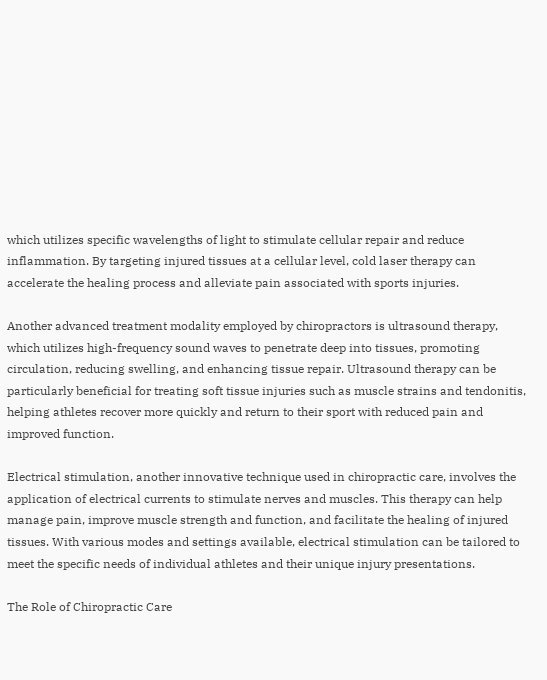which utilizes specific wavelengths of light to stimulate cellular repair and reduce inflammation. By targeting injured tissues at a cellular level, cold laser therapy can accelerate the healing process and alleviate pain associated with sports injuries.

Another advanced treatment modality employed by chiropractors is ultrasound therapy, which utilizes high-frequency sound waves to penetrate deep into tissues, promoting circulation, reducing swelling, and enhancing tissue repair. Ultrasound therapy can be particularly beneficial for treating soft tissue injuries such as muscle strains and tendonitis, helping athletes recover more quickly and return to their sport with reduced pain and improved function.

Electrical stimulation, another innovative technique used in chiropractic care, involves the application of electrical currents to stimulate nerves and muscles. This therapy can help manage pain, improve muscle strength and function, and facilitate the healing of injured tissues. With various modes and settings available, electrical stimulation can be tailored to meet the specific needs of individual athletes and their unique injury presentations.

The Role of Chiropractic Care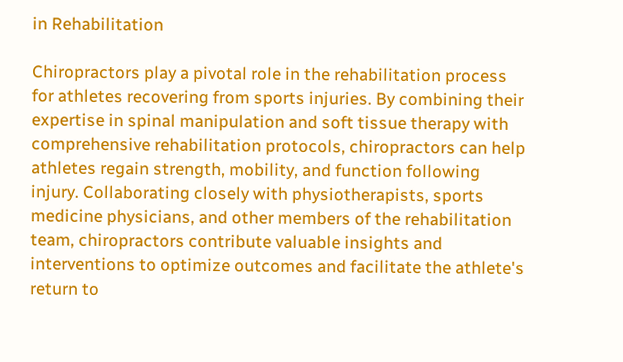in Rehabilitation

Chiropractors play a pivotal role in the rehabilitation process for athletes recovering from sports injuries. By combining their expertise in spinal manipulation and soft tissue therapy with comprehensive rehabilitation protocols, chiropractors can help athletes regain strength, mobility, and function following injury. Collaborating closely with physiotherapists, sports medicine physicians, and other members of the rehabilitation team, chiropractors contribute valuable insights and interventions to optimize outcomes and facilitate the athlete's return to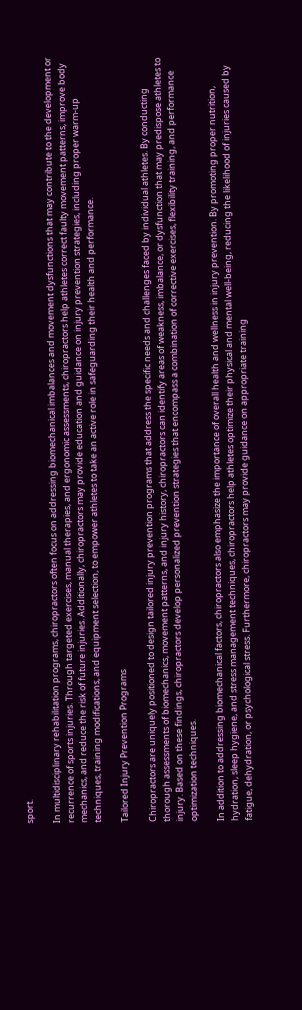sport.

In multidisciplinary rehabilitation programs, chiropractors often focus on addressing biomechanical imbalances and movement dysfunctions that may contribute to the development or recurrence of sports injuries. Through targeted exercises, manual therapies, and ergonomic assessments, chiropractors help athletes correct faulty movement patterns, improve body mechanics, and reduce the risk of future injuries. Additionally, chiropractors may provide education and guidance on injury prevention strategies, including proper warm-up techniques, training modifications, and equipment selection, to empower athletes to take an active role in safeguarding their health and performance.

Tailored Injury Prevention Programs

Chiropractors are uniquely positioned to design tailored injury prevention programs that address the specific needs and challenges faced by individual athletes. By conducting thorough assessments of biomechanics, movement patterns, and injury history, chiropractors can identify areas of weakness, imbalance, or dysfunction that may predispose athletes to injury. Based on these findings, chiropractors develop personalized prevention strategies that encompass a combination of corrective exercises, flexibility training, and performance optimization techniques.

In addition to addressing biomechanical factors, chiropractors also emphasize the importance of overall health and wellness in injury prevention. By promoting proper nutrition, hydration, sleep hygiene, and stress management techniques, chiropractors help athletes optimize their physical and mental well-being, reducing the likelihood of injuries caused by fatigue, dehydration, or psychological stress. Furthermore, chiropractors may provide guidance on appropriate training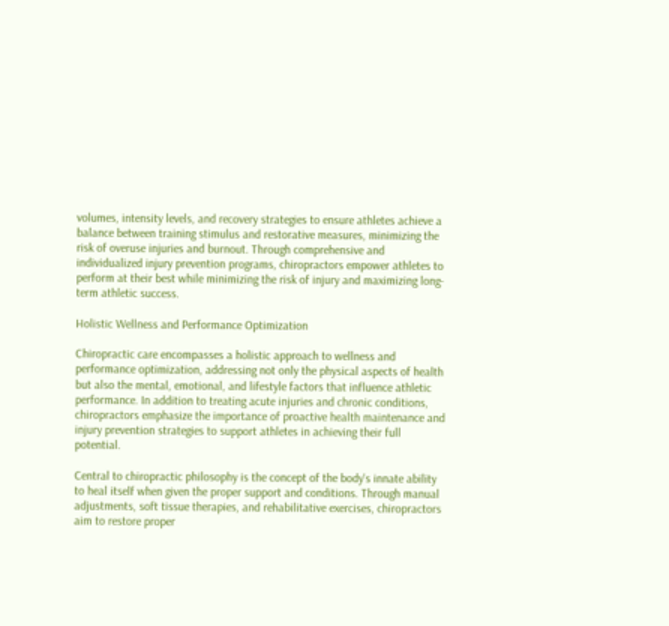volumes, intensity levels, and recovery strategies to ensure athletes achieve a balance between training stimulus and restorative measures, minimizing the risk of overuse injuries and burnout. Through comprehensive and individualized injury prevention programs, chiropractors empower athletes to perform at their best while minimizing the risk of injury and maximizing long-term athletic success.

Holistic Wellness and Performance Optimization

Chiropractic care encompasses a holistic approach to wellness and performance optimization, addressing not only the physical aspects of health but also the mental, emotional, and lifestyle factors that influence athletic performance. In addition to treating acute injuries and chronic conditions, chiropractors emphasize the importance of proactive health maintenance and injury prevention strategies to support athletes in achieving their full potential.

Central to chiropractic philosophy is the concept of the body's innate ability to heal itself when given the proper support and conditions. Through manual adjustments, soft tissue therapies, and rehabilitative exercises, chiropractors aim to restore proper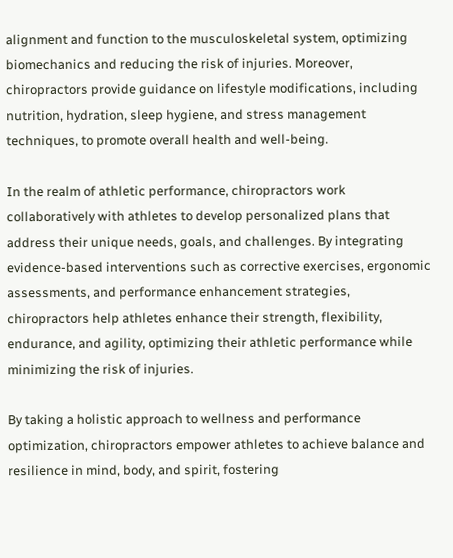alignment and function to the musculoskeletal system, optimizing biomechanics and reducing the risk of injuries. Moreover, chiropractors provide guidance on lifestyle modifications, including nutrition, hydration, sleep hygiene, and stress management techniques, to promote overall health and well-being.

In the realm of athletic performance, chiropractors work collaboratively with athletes to develop personalized plans that address their unique needs, goals, and challenges. By integrating evidence-based interventions such as corrective exercises, ergonomic assessments, and performance enhancement strategies, chiropractors help athletes enhance their strength, flexibility, endurance, and agility, optimizing their athletic performance while minimizing the risk of injuries.

By taking a holistic approach to wellness and performance optimization, chiropractors empower athletes to achieve balance and resilience in mind, body, and spirit, fostering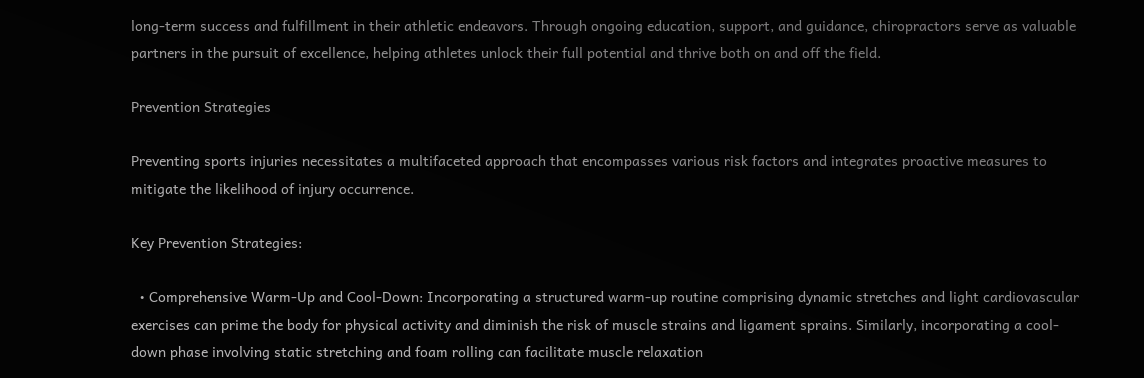long-term success and fulfillment in their athletic endeavors. Through ongoing education, support, and guidance, chiropractors serve as valuable partners in the pursuit of excellence, helping athletes unlock their full potential and thrive both on and off the field.

Prevention Strategies

Preventing sports injuries necessitates a multifaceted approach that encompasses various risk factors and integrates proactive measures to mitigate the likelihood of injury occurrence.

Key Prevention Strategies:

  • Comprehensive Warm-Up and Cool-Down: Incorporating a structured warm-up routine comprising dynamic stretches and light cardiovascular exercises can prime the body for physical activity and diminish the risk of muscle strains and ligament sprains. Similarly, incorporating a cool-down phase involving static stretching and foam rolling can facilitate muscle relaxation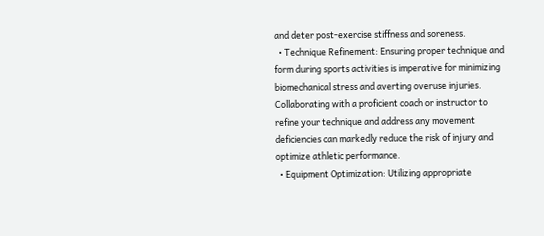and deter post-exercise stiffness and soreness.
  • Technique Refinement: Ensuring proper technique and form during sports activities is imperative for minimizing biomechanical stress and averting overuse injuries. Collaborating with a proficient coach or instructor to refine your technique and address any movement deficiencies can markedly reduce the risk of injury and optimize athletic performance.
  • Equipment Optimization: Utilizing appropriate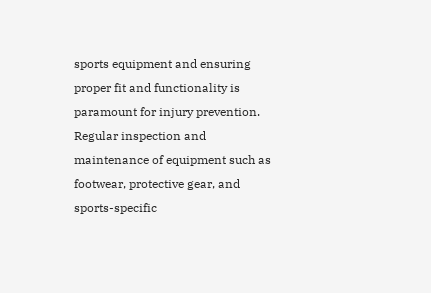sports equipment and ensuring proper fit and functionality is paramount for injury prevention. Regular inspection and maintenance of equipment such as footwear, protective gear, and sports-specific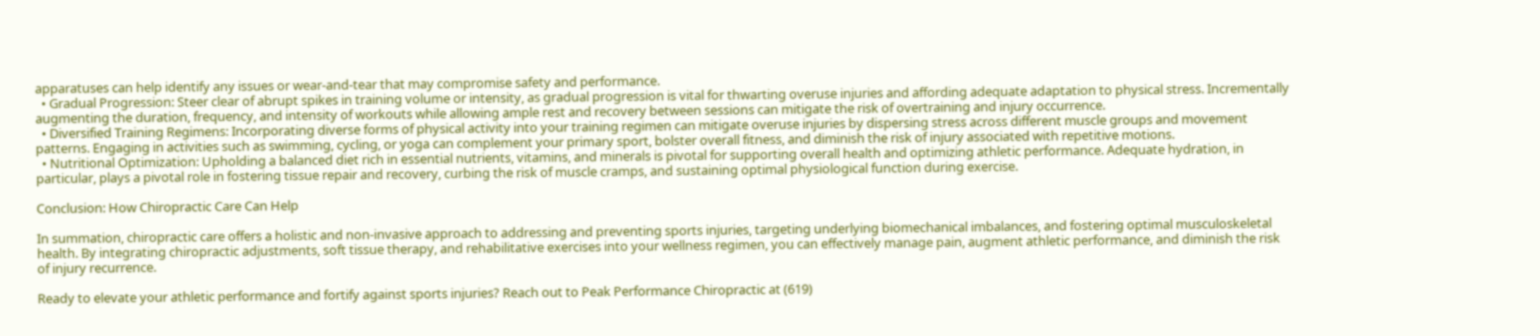apparatuses can help identify any issues or wear-and-tear that may compromise safety and performance.
  • Gradual Progression: Steer clear of abrupt spikes in training volume or intensity, as gradual progression is vital for thwarting overuse injuries and affording adequate adaptation to physical stress. Incrementally augmenting the duration, frequency, and intensity of workouts while allowing ample rest and recovery between sessions can mitigate the risk of overtraining and injury occurrence.
  • Diversified Training Regimens: Incorporating diverse forms of physical activity into your training regimen can mitigate overuse injuries by dispersing stress across different muscle groups and movement patterns. Engaging in activities such as swimming, cycling, or yoga can complement your primary sport, bolster overall fitness, and diminish the risk of injury associated with repetitive motions.
  • Nutritional Optimization: Upholding a balanced diet rich in essential nutrients, vitamins, and minerals is pivotal for supporting overall health and optimizing athletic performance. Adequate hydration, in particular, plays a pivotal role in fostering tissue repair and recovery, curbing the risk of muscle cramps, and sustaining optimal physiological function during exercise.

Conclusion: How Chiropractic Care Can Help

In summation, chiropractic care offers a holistic and non-invasive approach to addressing and preventing sports injuries, targeting underlying biomechanical imbalances, and fostering optimal musculoskeletal health. By integrating chiropractic adjustments, soft tissue therapy, and rehabilitative exercises into your wellness regimen, you can effectively manage pain, augment athletic performance, and diminish the risk of injury recurrence.

Ready to elevate your athletic performance and fortify against sports injuries? Reach out to Peak Performance Chiropractic at (619)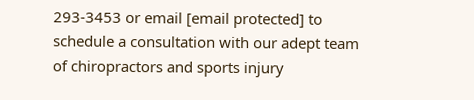293-3453 or email [email protected] to schedule a consultation with our adept team of chiropractors and sports injury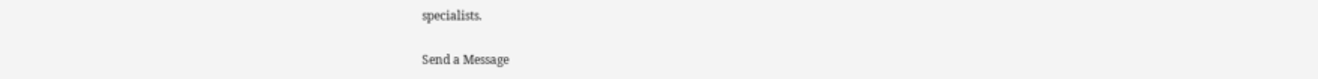specialists.

Send a Message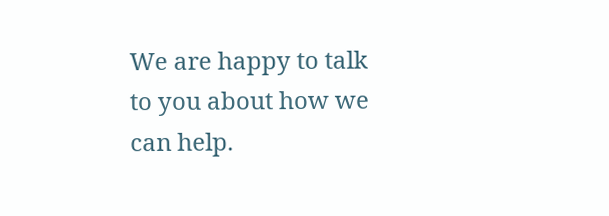We are happy to talk to you about how we can help.